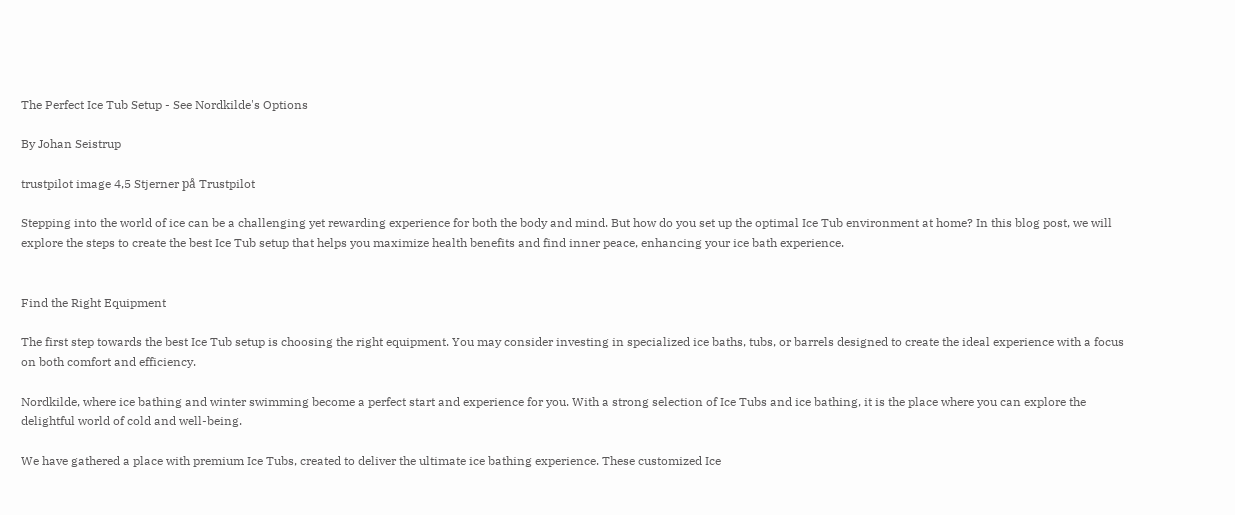The Perfect Ice Tub Setup - See Nordkilde's Options

By Johan Seistrup

trustpilot image 4,5 Stjerner på Trustpilot

Stepping into the world of ice can be a challenging yet rewarding experience for both the body and mind. But how do you set up the optimal Ice Tub environment at home? In this blog post, we will explore the steps to create the best Ice Tub setup that helps you maximize health benefits and find inner peace, enhancing your ice bath experience.


Find the Right Equipment

The first step towards the best Ice Tub setup is choosing the right equipment. You may consider investing in specialized ice baths, tubs, or barrels designed to create the ideal experience with a focus on both comfort and efficiency.

Nordkilde, where ice bathing and winter swimming become a perfect start and experience for you. With a strong selection of Ice Tubs and ice bathing, it is the place where you can explore the delightful world of cold and well-being.

We have gathered a place with premium Ice Tubs, created to deliver the ultimate ice bathing experience. These customized Ice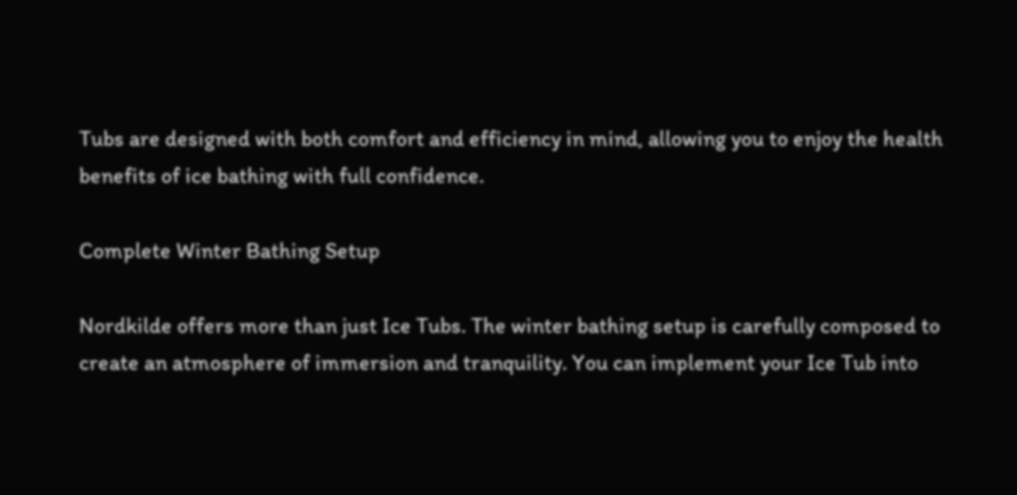Tubs are designed with both comfort and efficiency in mind, allowing you to enjoy the health benefits of ice bathing with full confidence.

Complete Winter Bathing Setup

Nordkilde offers more than just Ice Tubs. The winter bathing setup is carefully composed to create an atmosphere of immersion and tranquility. You can implement your Ice Tub into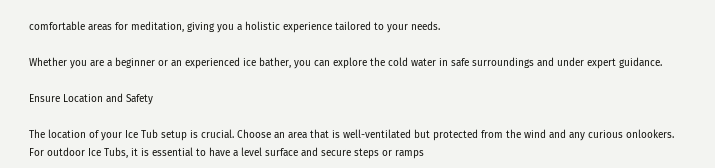comfortable areas for meditation, giving you a holistic experience tailored to your needs.

Whether you are a beginner or an experienced ice bather, you can explore the cold water in safe surroundings and under expert guidance.

Ensure Location and Safety

The location of your Ice Tub setup is crucial. Choose an area that is well-ventilated but protected from the wind and any curious onlookers. For outdoor Ice Tubs, it is essential to have a level surface and secure steps or ramps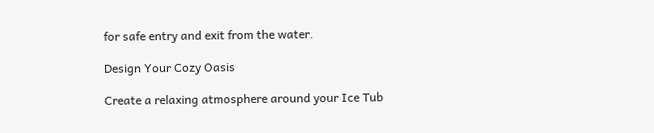for safe entry and exit from the water.

Design Your Cozy Oasis

Create a relaxing atmosphere around your Ice Tub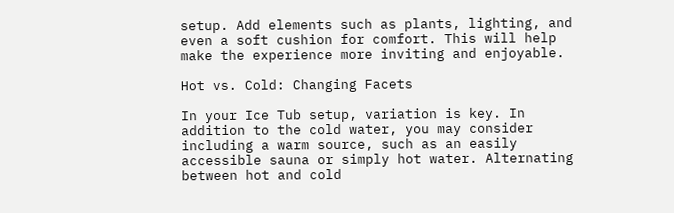setup. Add elements such as plants, lighting, and even a soft cushion for comfort. This will help make the experience more inviting and enjoyable.

Hot vs. Cold: Changing Facets

In your Ice Tub setup, variation is key. In addition to the cold water, you may consider including a warm source, such as an easily accessible sauna or simply hot water. Alternating between hot and cold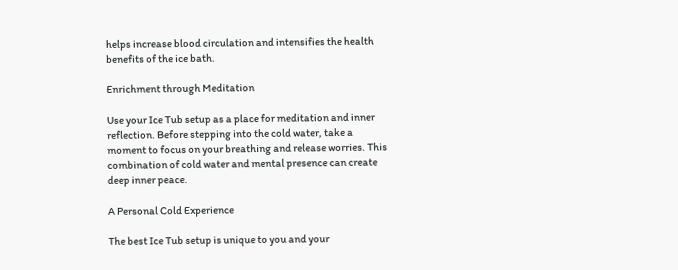helps increase blood circulation and intensifies the health benefits of the ice bath.

Enrichment through Meditation

Use your Ice Tub setup as a place for meditation and inner reflection. Before stepping into the cold water, take a moment to focus on your breathing and release worries. This combination of cold water and mental presence can create deep inner peace.

A Personal Cold Experience

The best Ice Tub setup is unique to you and your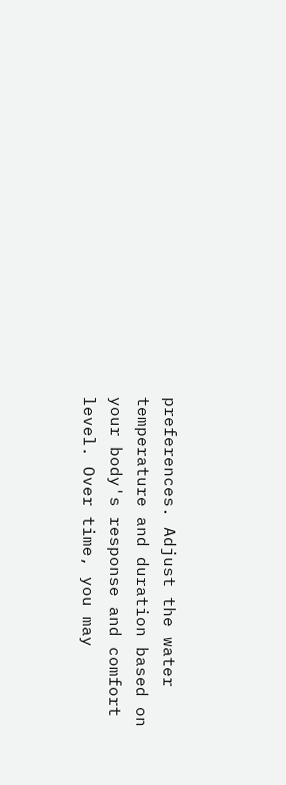preferences. Adjust the water temperature and duration based on your body's response and comfort level. Over time, you may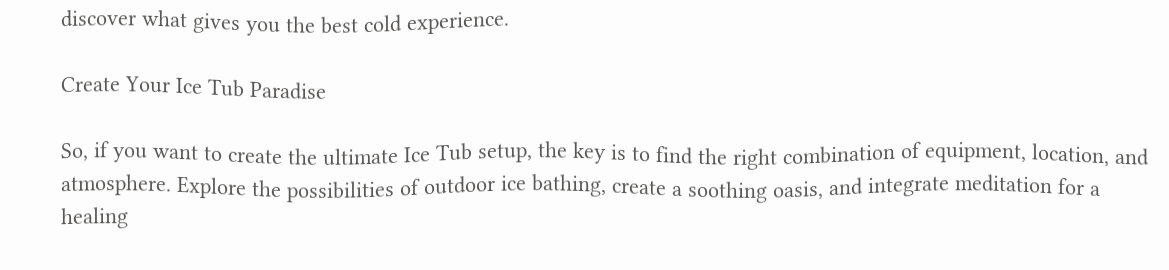discover what gives you the best cold experience.

Create Your Ice Tub Paradise

So, if you want to create the ultimate Ice Tub setup, the key is to find the right combination of equipment, location, and atmosphere. Explore the possibilities of outdoor ice bathing, create a soothing oasis, and integrate meditation for a healing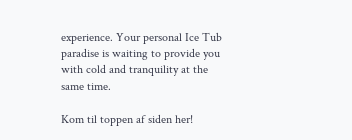experience. Your personal Ice Tub paradise is waiting to provide you with cold and tranquility at the same time.

Kom til toppen af siden her!